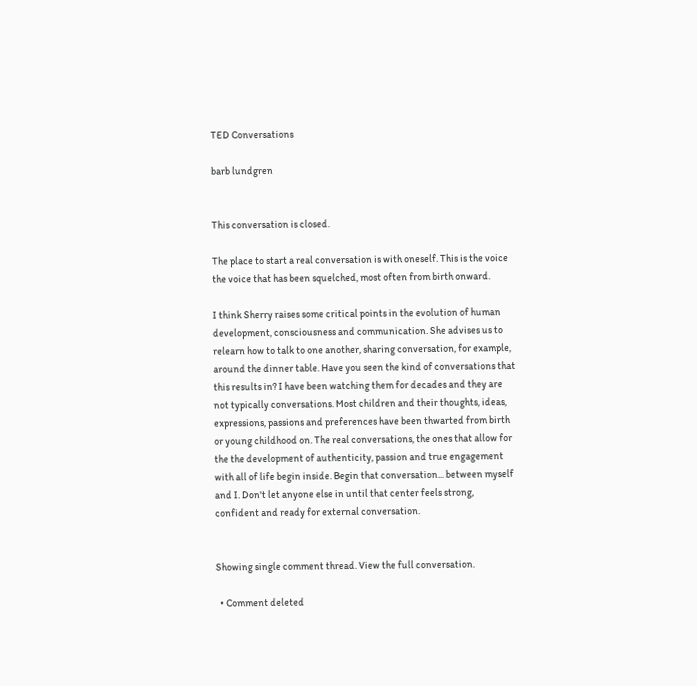TED Conversations

barb lundgren


This conversation is closed.

The place to start a real conversation is with oneself. This is the voice the voice that has been squelched, most often from birth onward.

I think Sherry raises some critical points in the evolution of human development, consciousness and communication. She advises us to relearn how to talk to one another, sharing conversation, for example, around the dinner table. Have you seen the kind of conversations that this results in? I have been watching them for decades and they are not typically conversations. Most children and their thoughts, ideas, expressions, passions and preferences have been thwarted from birth or young childhood on. The real conversations, the ones that allow for the the development of authenticity, passion and true engagement with all of life begin inside. Begin that conversation... between myself and I. Don't let anyone else in until that center feels strong, confident and ready for external conversation.


Showing single comment thread. View the full conversation.

  • Comment deleted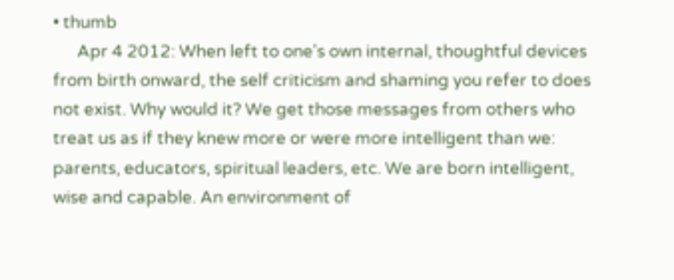• thumb
      Apr 4 2012: When left to one's own internal, thoughtful devices from birth onward, the self criticism and shaming you refer to does not exist. Why would it? We get those messages from others who treat us as if they knew more or were more intelligent than we: parents, educators, spiritual leaders, etc. We are born intelligent, wise and capable. An environment of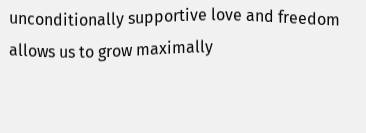unconditionally supportive love and freedom allows us to grow maximally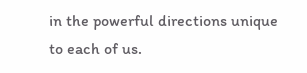in the powerful directions unique to each of us.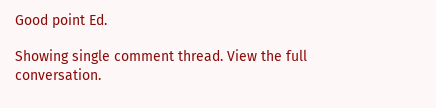Good point Ed.

Showing single comment thread. View the full conversation.